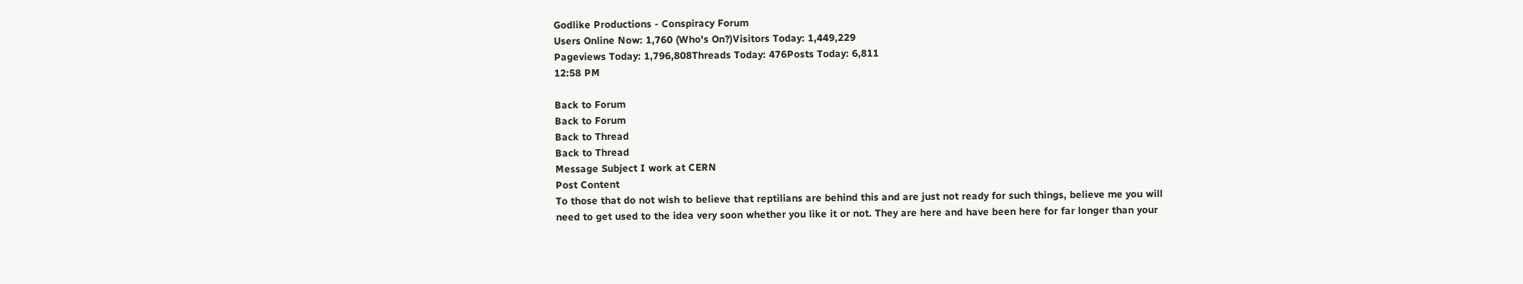Godlike Productions - Conspiracy Forum
Users Online Now: 1,760 (Who's On?)Visitors Today: 1,449,229
Pageviews Today: 1,796,808Threads Today: 476Posts Today: 6,811
12:58 PM

Back to Forum
Back to Forum
Back to Thread
Back to Thread
Message Subject I work at CERN
Post Content
To those that do not wish to believe that reptilians are behind this and are just not ready for such things, believe me you will need to get used to the idea very soon whether you like it or not. They are here and have been here for far longer than your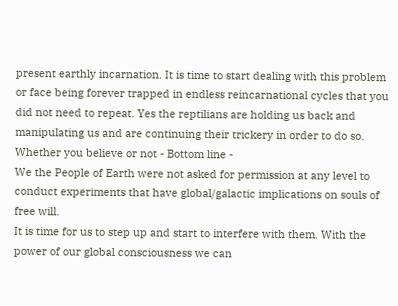present earthly incarnation. It is time to start dealing with this problem or face being forever trapped in endless reincarnational cycles that you did not need to repeat. Yes the reptilians are holding us back and manipulating us and are continuing their trickery in order to do so.
Whether you believe or not - Bottom line -
We the People of Earth were not asked for permission at any level to conduct experiments that have global/galactic implications on souls of free will.
It is time for us to step up and start to interfere with them. With the power of our global consciousness we can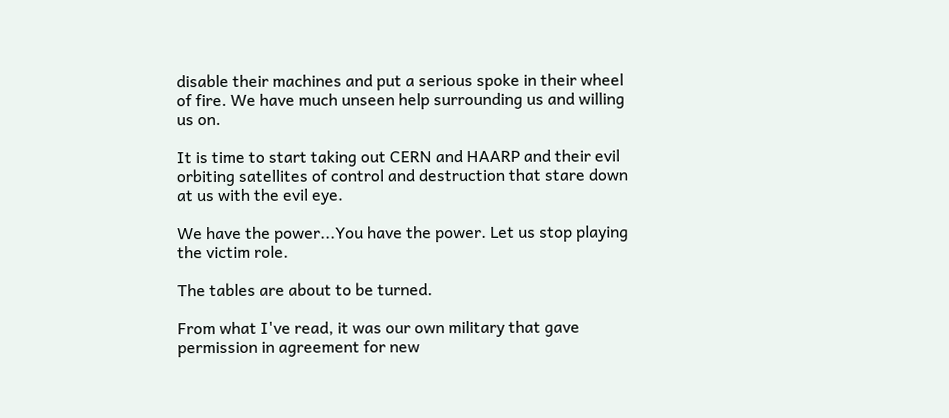disable their machines and put a serious spoke in their wheel of fire. We have much unseen help surrounding us and willing us on.

It is time to start taking out CERN and HAARP and their evil orbiting satellites of control and destruction that stare down at us with the evil eye.

We have the power...You have the power. Let us stop playing the victim role.

The tables are about to be turned.

From what I've read, it was our own military that gave permission in agreement for new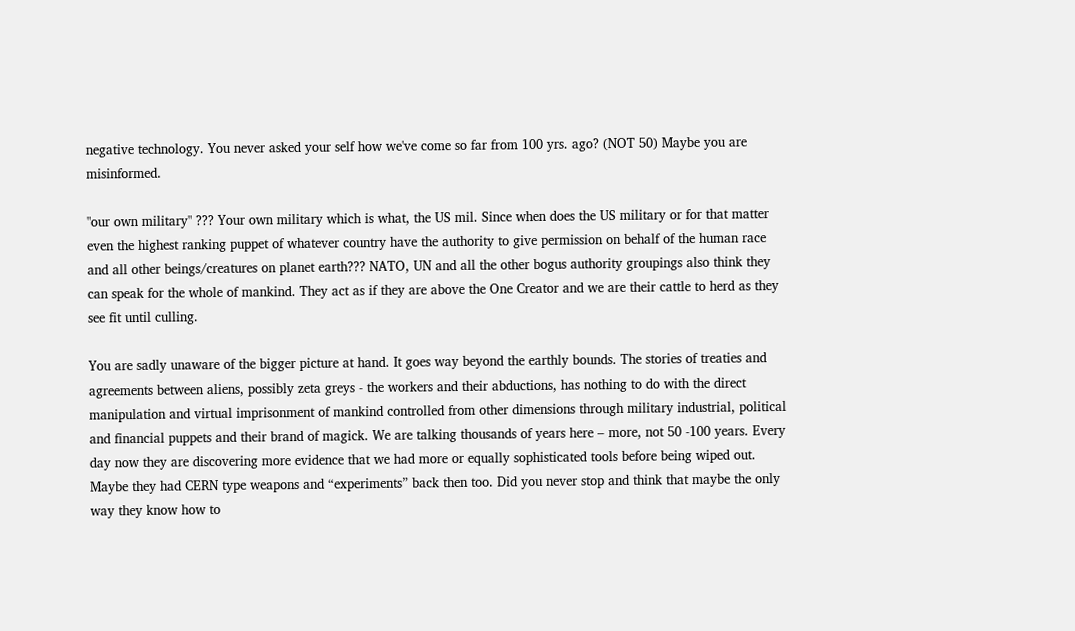negative technology. You never asked your self how we've come so far from 100 yrs. ago? (NOT 50) Maybe you are misinformed.

"our own military" ??? Your own military which is what, the US mil. Since when does the US military or for that matter even the highest ranking puppet of whatever country have the authority to give permission on behalf of the human race and all other beings/creatures on planet earth??? NATO, UN and all the other bogus authority groupings also think they can speak for the whole of mankind. They act as if they are above the One Creator and we are their cattle to herd as they see fit until culling.

You are sadly unaware of the bigger picture at hand. It goes way beyond the earthly bounds. The stories of treaties and agreements between aliens, possibly zeta greys - the workers and their abductions, has nothing to do with the direct manipulation and virtual imprisonment of mankind controlled from other dimensions through military industrial, political and financial puppets and their brand of magick. We are talking thousands of years here – more, not 50 -100 years. Every day now they are discovering more evidence that we had more or equally sophisticated tools before being wiped out. Maybe they had CERN type weapons and “experiments” back then too. Did you never stop and think that maybe the only way they know how to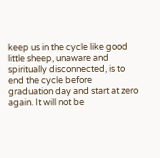keep us in the cycle like good little sheep, unaware and spiritually disconnected, is to end the cycle before graduation day and start at zero again. It will not be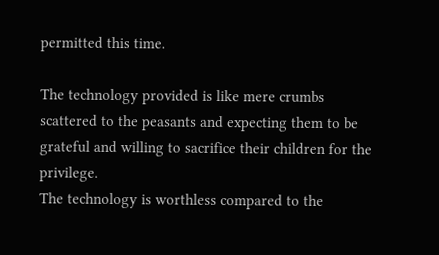permitted this time.

The technology provided is like mere crumbs scattered to the peasants and expecting them to be grateful and willing to sacrifice their children for the privilege.
The technology is worthless compared to the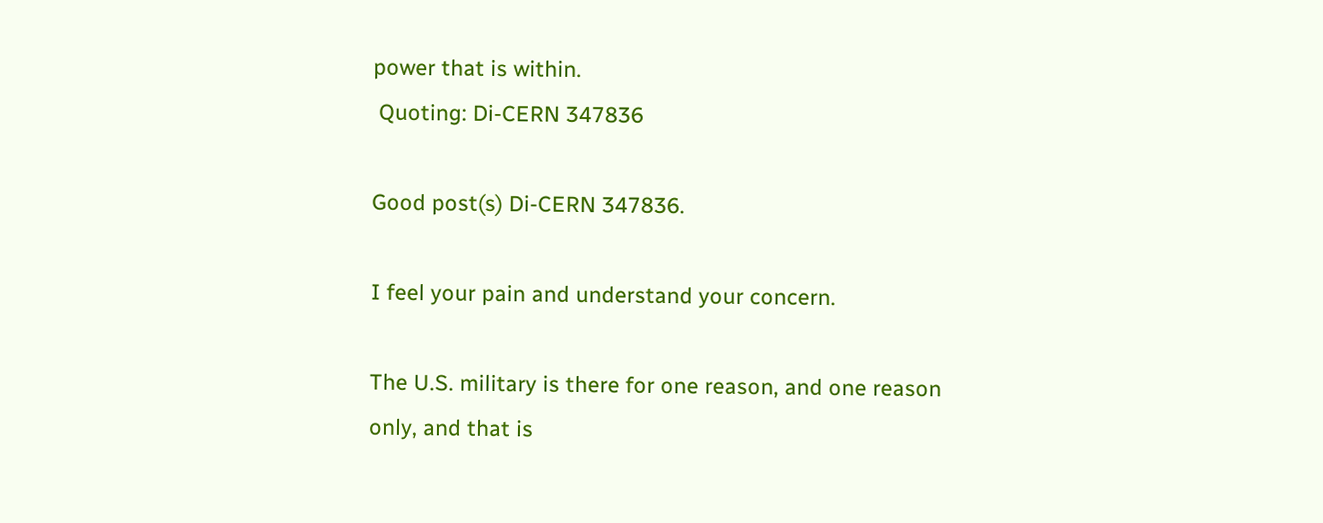power that is within.
 Quoting: Di-CERN 347836

Good post(s) Di-CERN 347836.

I feel your pain and understand your concern.

The U.S. military is there for one reason, and one reason only, and that is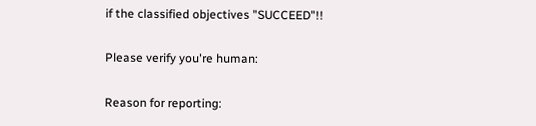if the classified objectives "SUCCEED"!!

Please verify you're human:

Reason for reporting: